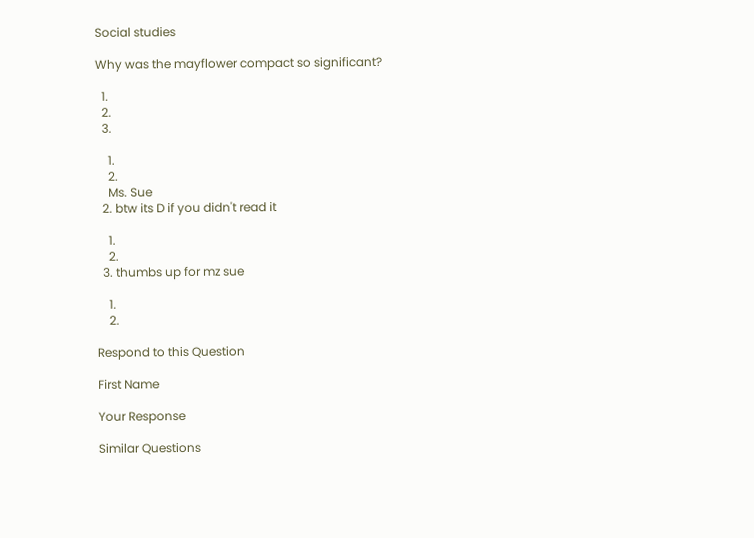Social studies

Why was the mayflower compact so significant?

  1.
  2.
  3.

    1.
    2.
    Ms. Sue
  2. btw its D if you didn't read it

    1.
    2.
  3. thumbs up for mz sue

    1.
    2.

Respond to this Question

First Name

Your Response

Similar Questions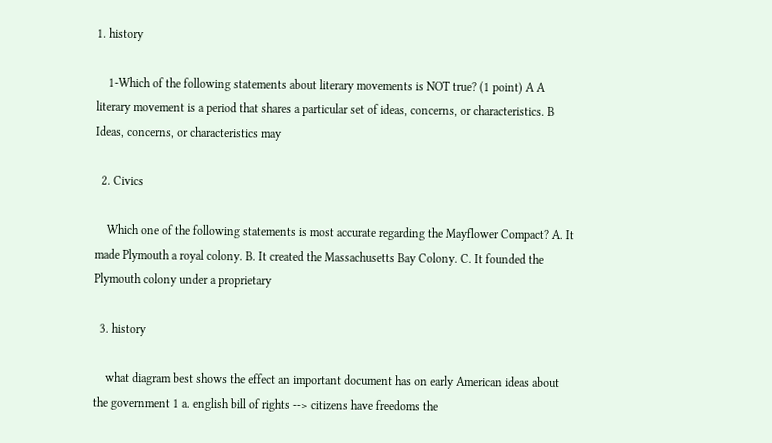1. history

    1-Which of the following statements about literary movements is NOT true? (1 point) A A literary movement is a period that shares a particular set of ideas, concerns, or characteristics. B Ideas, concerns, or characteristics may

  2. Civics

    Which one of the following statements is most accurate regarding the Mayflower Compact? A. It made Plymouth a royal colony. B. It created the Massachusetts Bay Colony. C. It founded the Plymouth colony under a proprietary

  3. history

    what diagram best shows the effect an important document has on early American ideas about the government 1 a. english bill of rights --> citizens have freedoms the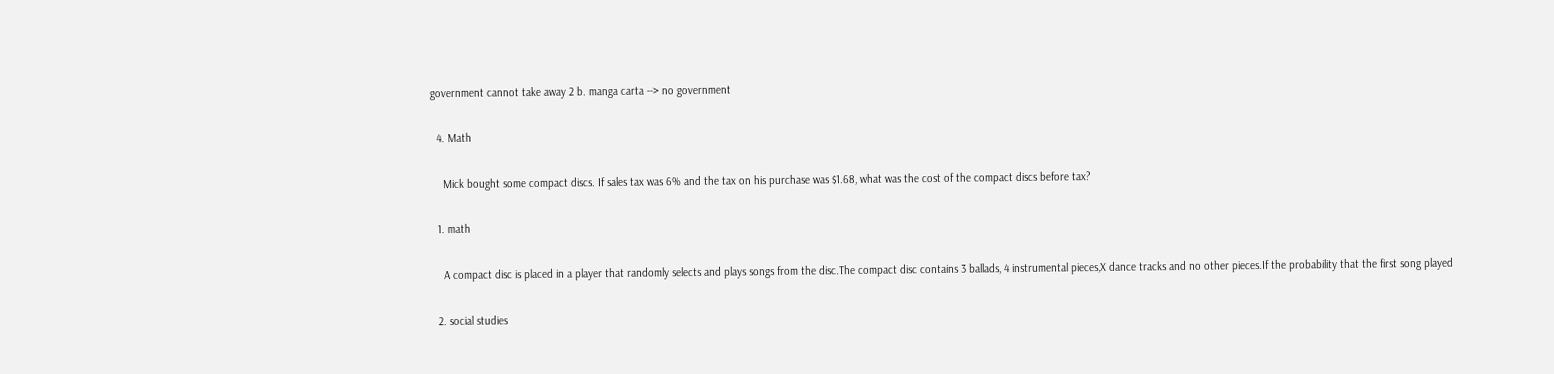government cannot take away 2 b. manga carta --> no government

  4. Math

    Mick bought some compact discs. If sales tax was 6% and the tax on his purchase was $1.68, what was the cost of the compact discs before tax?

  1. math

    A compact disc is placed in a player that randomly selects and plays songs from the disc.The compact disc contains 3 ballads, 4 instrumental pieces,X dance tracks and no other pieces.If the probability that the first song played

  2. social studies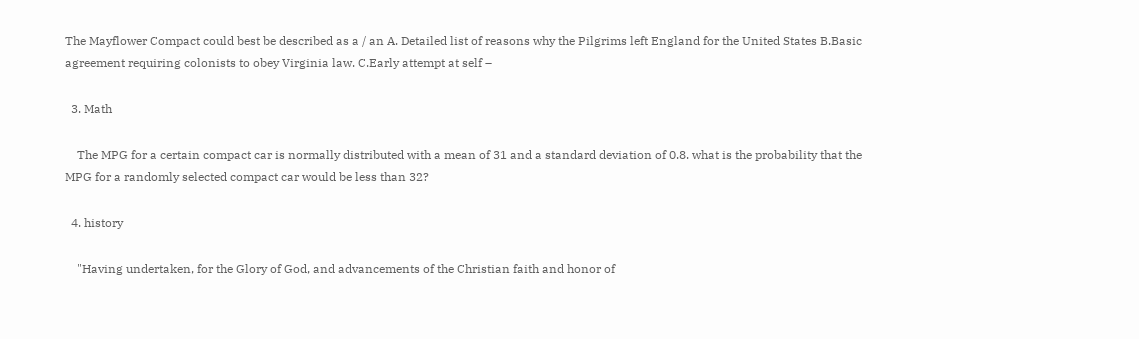The Mayflower Compact could best be described as a / an A. Detailed list of reasons why the Pilgrims left England for the United States B.Basic agreement requiring colonists to obey Virginia law. C.Early attempt at self –

  3. Math

    The MPG for a certain compact car is normally distributed with a mean of 31 and a standard deviation of 0.8. what is the probability that the MPG for a randomly selected compact car would be less than 32?

  4. history

    "Having undertaken, for the Glory of God, and advancements of the Christian faith and honor of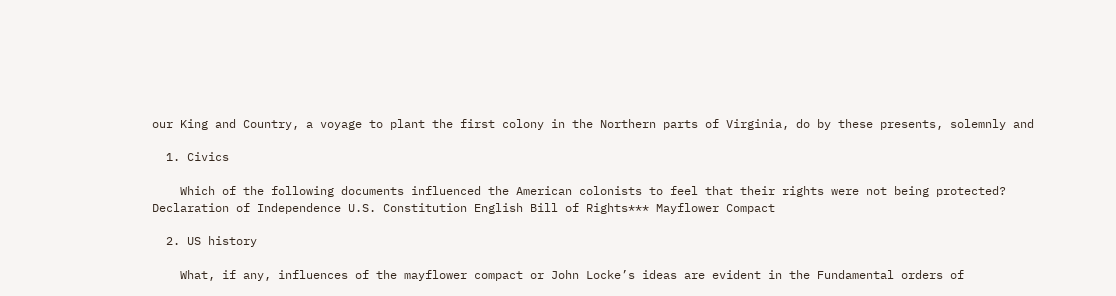our King and Country, a voyage to plant the first colony in the Northern parts of Virginia, do by these presents, solemnly and

  1. Civics

    Which of the following documents influenced the American colonists to feel that their rights were not being protected? Declaration of Independence U.S. Constitution English Bill of Rights*** Mayflower Compact

  2. US history

    What, if any, influences of the mayflower compact or John Locke’s ideas are evident in the Fundamental orders of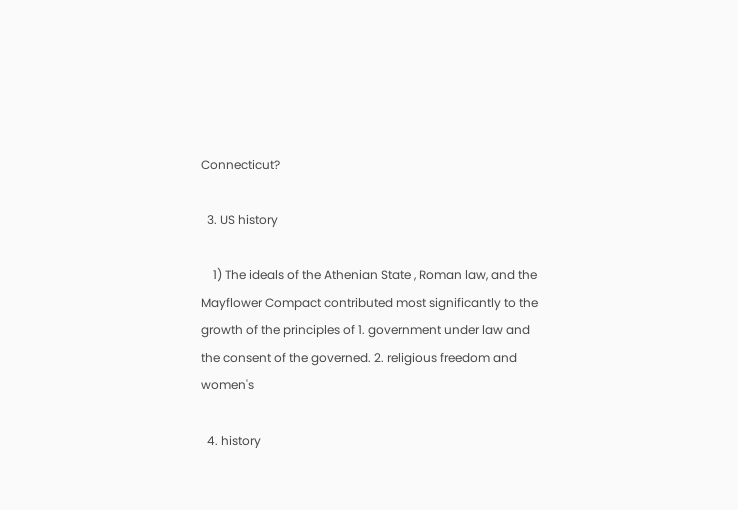Connecticut?

  3. US history

    1) The ideals of the Athenian State , Roman law, and the Mayflower Compact contributed most significantly to the growth of the principles of 1. government under law and the consent of the governed. 2. religious freedom and women's

  4. history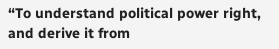“To understand political power right, and derive it from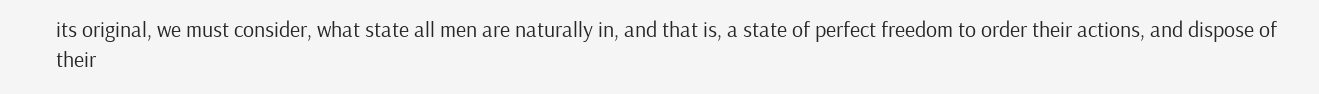its original, we must consider, what state all men are naturally in, and that is, a state of perfect freedom to order their actions, and dispose of their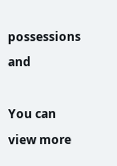possessions and

You can view more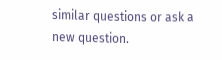similar questions or ask a new question.